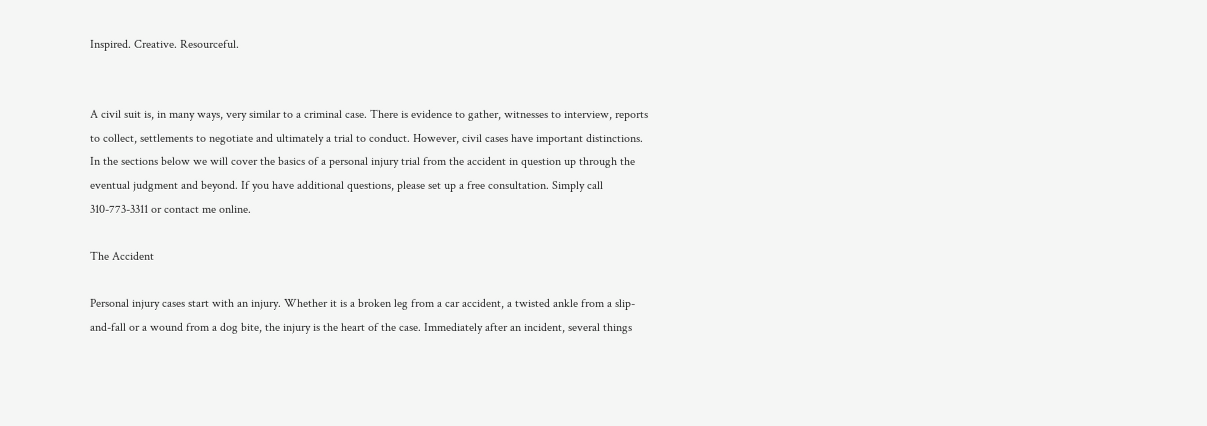Inspired. Creative. Resourceful.


A civil suit is, in many ways, very similar to a criminal case. There is evidence to gather, witnesses to interview, reports to collect, settlements to negotiate and ultimately a trial to conduct. However, civil cases have important distinctions. In the sections below we will cover the basics of a personal injury trial from the accident in question up through the eventual judgment and beyond. If you have additional questions, please set up a free consultation. Simply call 310-773-3311 or contact me online.

The Accident

Personal injury cases start with an injury. Whether it is a broken leg from a car accident, a twisted ankle from a slip-and-fall or a wound from a dog bite, the injury is the heart of the case. Immediately after an incident, several things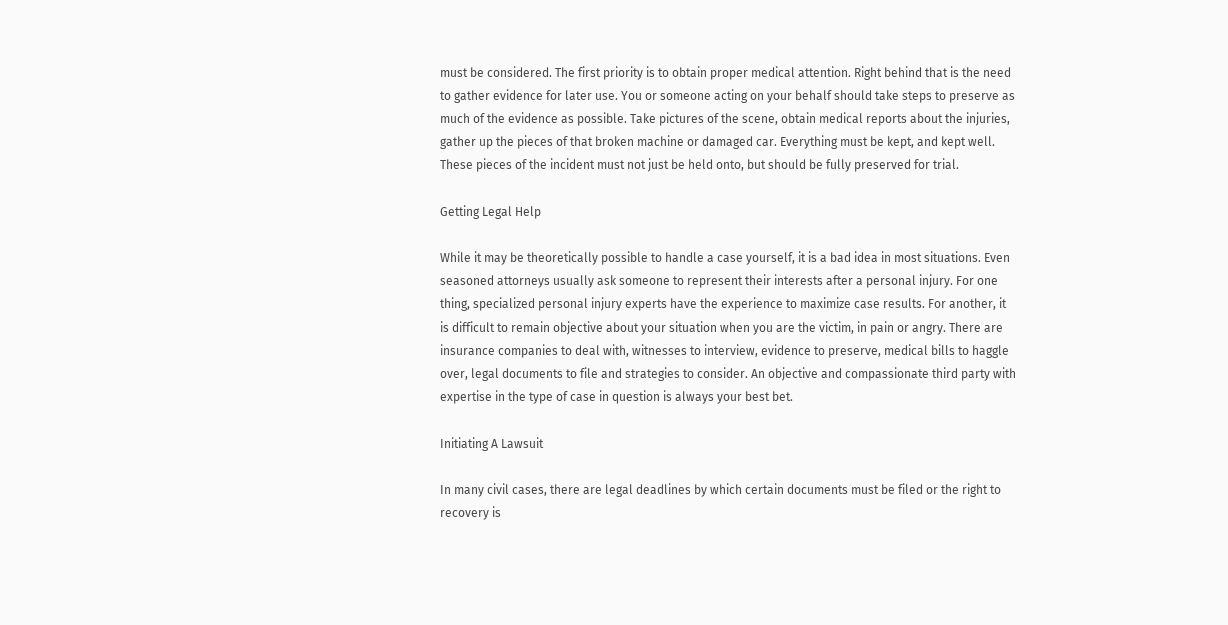must be considered. The first priority is to obtain proper medical attention. Right behind that is the need to gather evidence for later use. You or someone acting on your behalf should take steps to preserve as much of the evidence as possible. Take pictures of the scene, obtain medical reports about the injuries, gather up the pieces of that broken machine or damaged car. Everything must be kept, and kept well. These pieces of the incident must not just be held onto, but should be fully preserved for trial.

Getting Legal Help

While it may be theoretically possible to handle a case yourself, it is a bad idea in most situations. Even seasoned attorneys usually ask someone to represent their interests after a personal injury. For one thing, specialized personal injury experts have the experience to maximize case results. For another, it is difficult to remain objective about your situation when you are the victim, in pain or angry. There are insurance companies to deal with, witnesses to interview, evidence to preserve, medical bills to haggle over, legal documents to file and strategies to consider. An objective and compassionate third party with expertise in the type of case in question is always your best bet.

Initiating A Lawsuit

In many civil cases, there are legal deadlines by which certain documents must be filed or the right to recovery is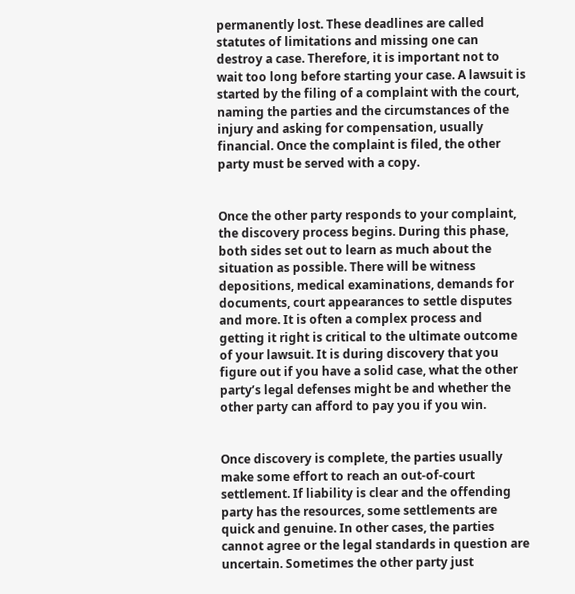permanently lost. These deadlines are called statutes of limitations and missing one can destroy a case. Therefore, it is important not to wait too long before starting your case. A lawsuit is started by the filing of a complaint with the court, naming the parties and the circumstances of the injury and asking for compensation, usually financial. Once the complaint is filed, the other party must be served with a copy.


Once the other party responds to your complaint, the discovery process begins. During this phase, both sides set out to learn as much about the situation as possible. There will be witness depositions, medical examinations, demands for documents, court appearances to settle disputes and more. It is often a complex process and getting it right is critical to the ultimate outcome of your lawsuit. It is during discovery that you figure out if you have a solid case, what the other party’s legal defenses might be and whether the other party can afford to pay you if you win.


Once discovery is complete, the parties usually make some effort to reach an out-of-court settlement. If liability is clear and the offending party has the resources, some settlements are quick and genuine. In other cases, the parties cannot agree or the legal standards in question are uncertain. Sometimes the other party just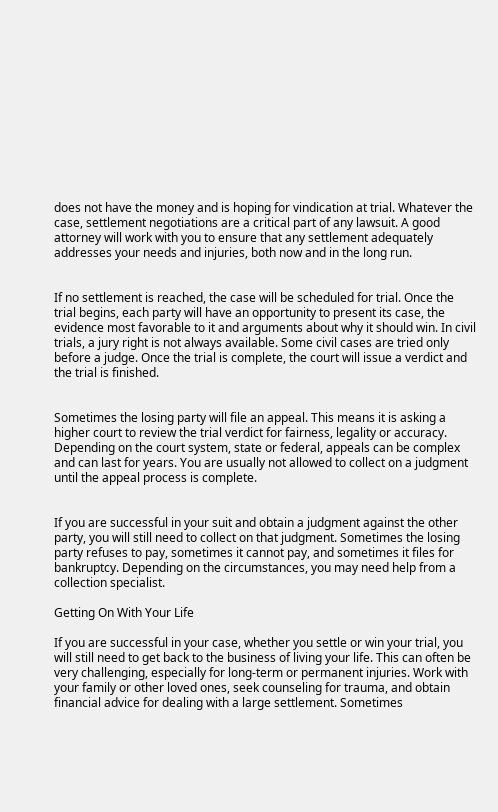does not have the money and is hoping for vindication at trial. Whatever the case, settlement negotiations are a critical part of any lawsuit. A good attorney will work with you to ensure that any settlement adequately addresses your needs and injuries, both now and in the long run.


If no settlement is reached, the case will be scheduled for trial. Once the trial begins, each party will have an opportunity to present its case, the evidence most favorable to it and arguments about why it should win. In civil trials, a jury right is not always available. Some civil cases are tried only before a judge. Once the trial is complete, the court will issue a verdict and the trial is finished.


Sometimes the losing party will file an appeal. This means it is asking a higher court to review the trial verdict for fairness, legality or accuracy. Depending on the court system, state or federal, appeals can be complex and can last for years. You are usually not allowed to collect on a judgment until the appeal process is complete.


If you are successful in your suit and obtain a judgment against the other party, you will still need to collect on that judgment. Sometimes the losing party refuses to pay, sometimes it cannot pay, and sometimes it files for bankruptcy. Depending on the circumstances, you may need help from a collection specialist.

Getting On With Your Life

If you are successful in your case, whether you settle or win your trial, you will still need to get back to the business of living your life. This can often be very challenging, especially for long-term or permanent injuries. Work with your family or other loved ones, seek counseling for trauma, and obtain financial advice for dealing with a large settlement. Sometimes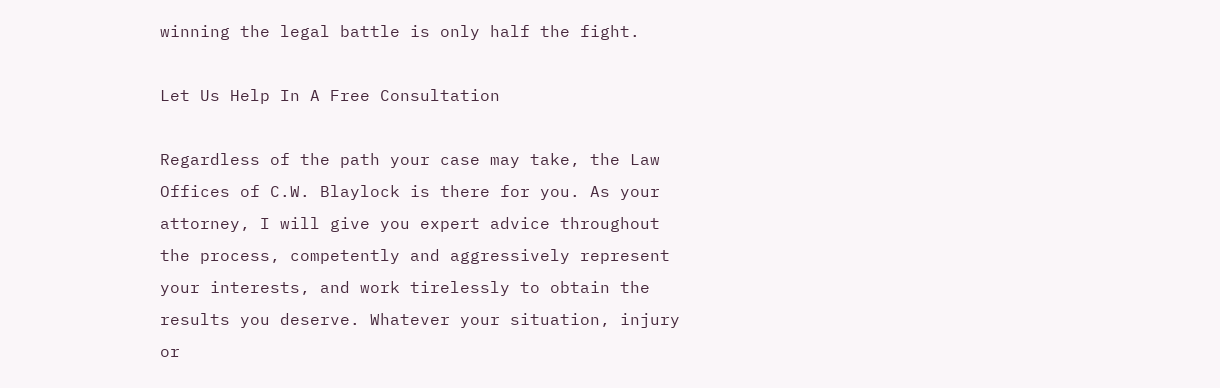winning the legal battle is only half the fight.

Let Us Help In A Free Consultation

Regardless of the path your case may take, the Law Offices of C.W. Blaylock is there for you. As your attorney, I will give you expert advice throughout the process, competently and aggressively represent your interests, and work tirelessly to obtain the results you deserve. Whatever your situation, injury or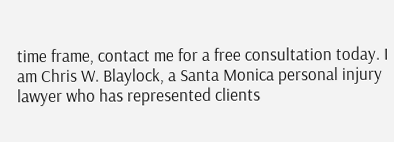time frame, contact me for a free consultation today. I am Chris W. Blaylock, a Santa Monica personal injury lawyer who has represented clients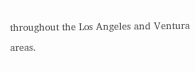throughout the Los Angeles and Ventura areas.